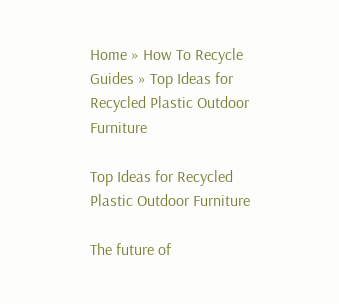Home » How To Recycle Guides » Top Ideas for Recycled Plastic Outdoor Furniture

Top Ideas for Recycled Plastic Outdoor Furniture

The future of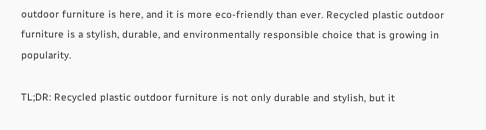outdoor furniture is here, and it is more eco-friendly than ever. Recycled plastic outdoor furniture is a stylish, durable, and environmentally responsible choice that is growing in popularity.

TL;DR: Recycled plastic outdoor furniture is not only durable and stylish, but it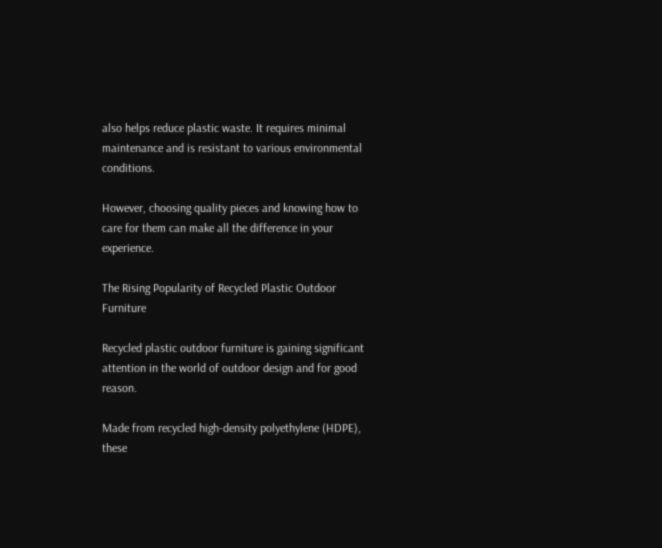also helps reduce plastic waste. It requires minimal maintenance and is resistant to various environmental conditions.

However, choosing quality pieces and knowing how to care for them can make all the difference in your experience.

The Rising Popularity of Recycled Plastic Outdoor Furniture

Recycled plastic outdoor furniture is gaining significant attention in the world of outdoor design and for good reason.

Made from recycled high-density polyethylene (HDPE), these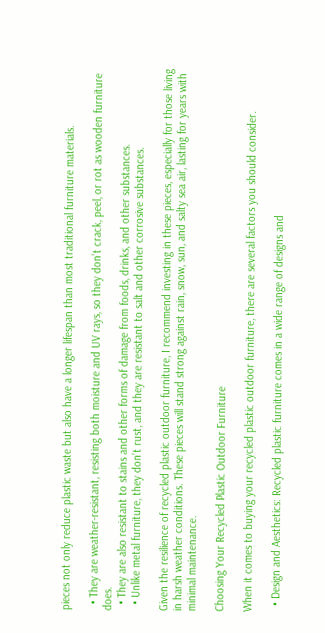pieces not only reduce plastic waste but also have a longer lifespan than most traditional furniture materials.

  • They are weather-resistant, resisting both moisture and UV rays, so they don’t crack, peel, or rot as wooden furniture does.
  • They are also resistant to stains and other forms of damage from foods, drinks, and other substances.
  • Unlike metal furniture, they don’t rust, and they are resistant to salt and other corrosive substances.

Given the resilience of recycled plastic outdoor furniture, I recommend investing in these pieces, especially for those living in harsh weather conditions. These pieces will stand strong against rain, snow, sun, and salty sea air, lasting for years with minimal maintenance.

Choosing Your Recycled Plastic Outdoor Furniture

When it comes to buying your recycled plastic outdoor furniture, there are several factors you should consider.

  • Design and Aesthetics: Recycled plastic furniture comes in a wide range of designs and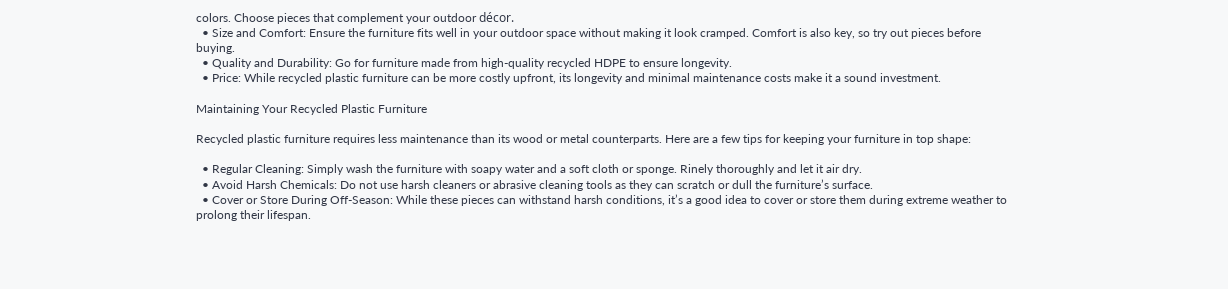colors. Choose pieces that complement your outdoor décor.
  • Size and Comfort: Ensure the furniture fits well in your outdoor space without making it look cramped. Comfort is also key, so try out pieces before buying.
  • Quality and Durability: Go for furniture made from high-quality recycled HDPE to ensure longevity.
  • Price: While recycled plastic furniture can be more costly upfront, its longevity and minimal maintenance costs make it a sound investment.

Maintaining Your Recycled Plastic Furniture

Recycled plastic furniture requires less maintenance than its wood or metal counterparts. Here are a few tips for keeping your furniture in top shape:

  • Regular Cleaning: Simply wash the furniture with soapy water and a soft cloth or sponge. Rinely thoroughly and let it air dry.
  • Avoid Harsh Chemicals: Do not use harsh cleaners or abrasive cleaning tools as they can scratch or dull the furniture’s surface.
  • Cover or Store During Off-Season: While these pieces can withstand harsh conditions, it’s a good idea to cover or store them during extreme weather to prolong their lifespan.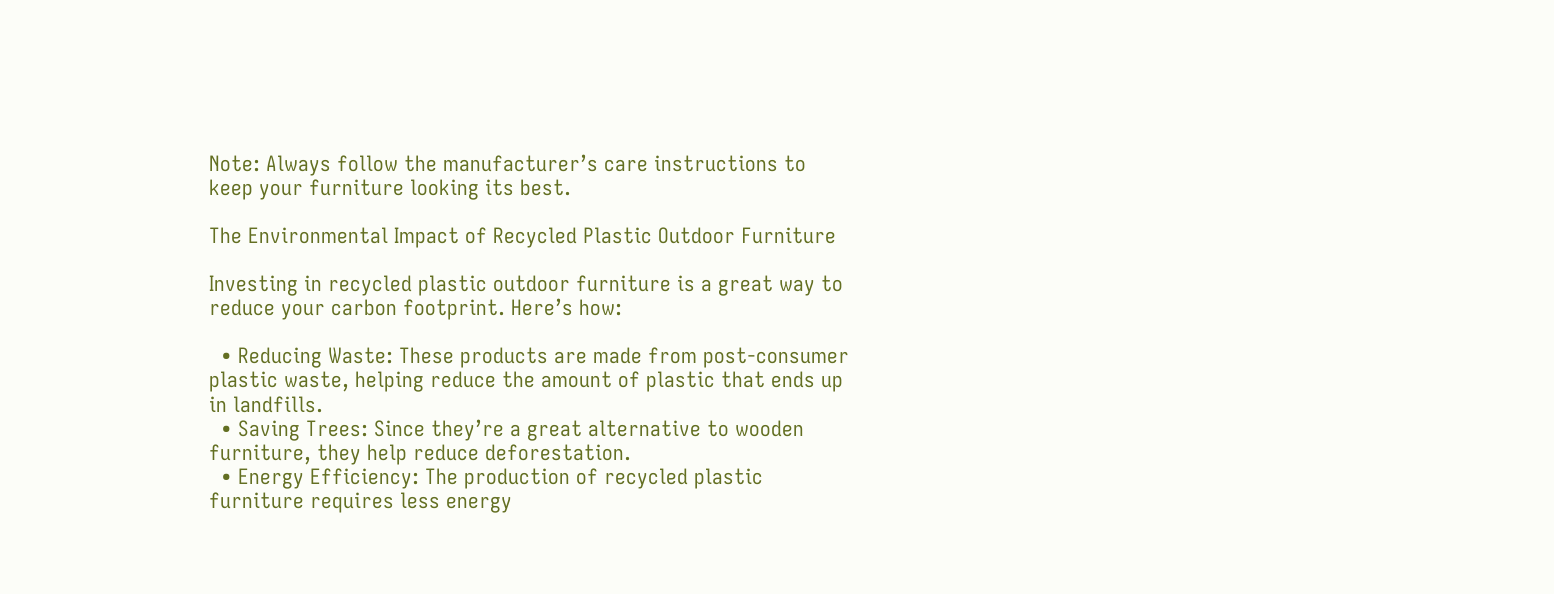Note: Always follow the manufacturer’s care instructions to keep your furniture looking its best.

The Environmental Impact of Recycled Plastic Outdoor Furniture

Investing in recycled plastic outdoor furniture is a great way to reduce your carbon footprint. Here’s how:

  • Reducing Waste: These products are made from post-consumer plastic waste, helping reduce the amount of plastic that ends up in landfills.
  • Saving Trees: Since they’re a great alternative to wooden furniture, they help reduce deforestation.
  • Energy Efficiency: The production of recycled plastic furniture requires less energy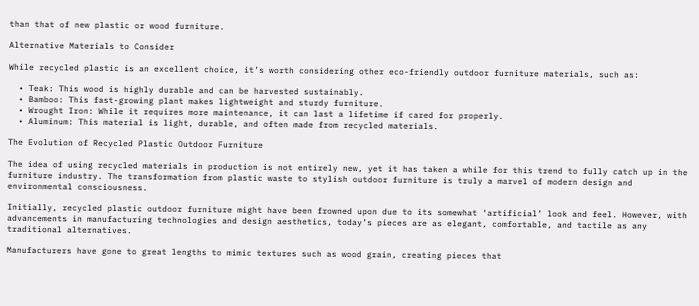than that of new plastic or wood furniture.

Alternative Materials to Consider

While recycled plastic is an excellent choice, it’s worth considering other eco-friendly outdoor furniture materials, such as:

  • Teak: This wood is highly durable and can be harvested sustainably.
  • Bamboo: This fast-growing plant makes lightweight and sturdy furniture.
  • Wrought Iron: While it requires more maintenance, it can last a lifetime if cared for properly.
  • Aluminum: This material is light, durable, and often made from recycled materials.

The Evolution of Recycled Plastic Outdoor Furniture

The idea of using recycled materials in production is not entirely new, yet it has taken a while for this trend to fully catch up in the furniture industry. The transformation from plastic waste to stylish outdoor furniture is truly a marvel of modern design and environmental consciousness.

Initially, recycled plastic outdoor furniture might have been frowned upon due to its somewhat ‘artificial’ look and feel. However, with advancements in manufacturing technologies and design aesthetics, today’s pieces are as elegant, comfortable, and tactile as any traditional alternatives.

Manufacturers have gone to great lengths to mimic textures such as wood grain, creating pieces that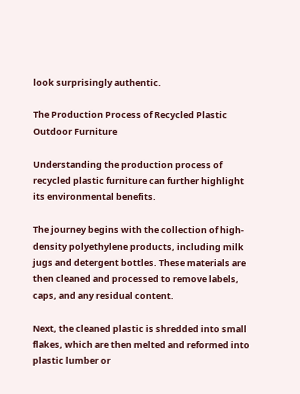look surprisingly authentic.

The Production Process of Recycled Plastic Outdoor Furniture

Understanding the production process of recycled plastic furniture can further highlight its environmental benefits.

The journey begins with the collection of high-density polyethylene products, including milk jugs and detergent bottles. These materials are then cleaned and processed to remove labels, caps, and any residual content.

Next, the cleaned plastic is shredded into small flakes, which are then melted and reformed into plastic lumber or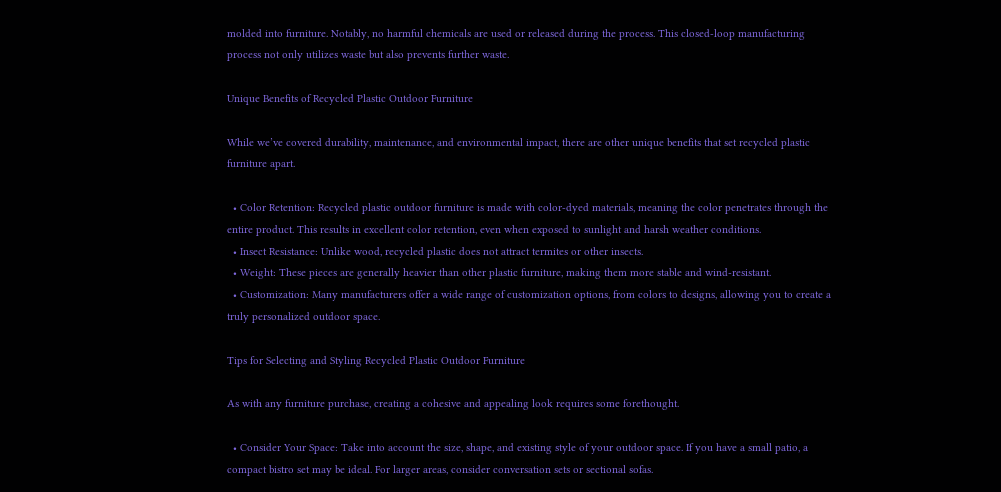molded into furniture. Notably, no harmful chemicals are used or released during the process. This closed-loop manufacturing process not only utilizes waste but also prevents further waste.

Unique Benefits of Recycled Plastic Outdoor Furniture

While we’ve covered durability, maintenance, and environmental impact, there are other unique benefits that set recycled plastic furniture apart.

  • Color Retention: Recycled plastic outdoor furniture is made with color-dyed materials, meaning the color penetrates through the entire product. This results in excellent color retention, even when exposed to sunlight and harsh weather conditions.
  • Insect Resistance: Unlike wood, recycled plastic does not attract termites or other insects.
  • Weight: These pieces are generally heavier than other plastic furniture, making them more stable and wind-resistant.
  • Customization: Many manufacturers offer a wide range of customization options, from colors to designs, allowing you to create a truly personalized outdoor space.

Tips for Selecting and Styling Recycled Plastic Outdoor Furniture

As with any furniture purchase, creating a cohesive and appealing look requires some forethought.

  • Consider Your Space: Take into account the size, shape, and existing style of your outdoor space. If you have a small patio, a compact bistro set may be ideal. For larger areas, consider conversation sets or sectional sofas.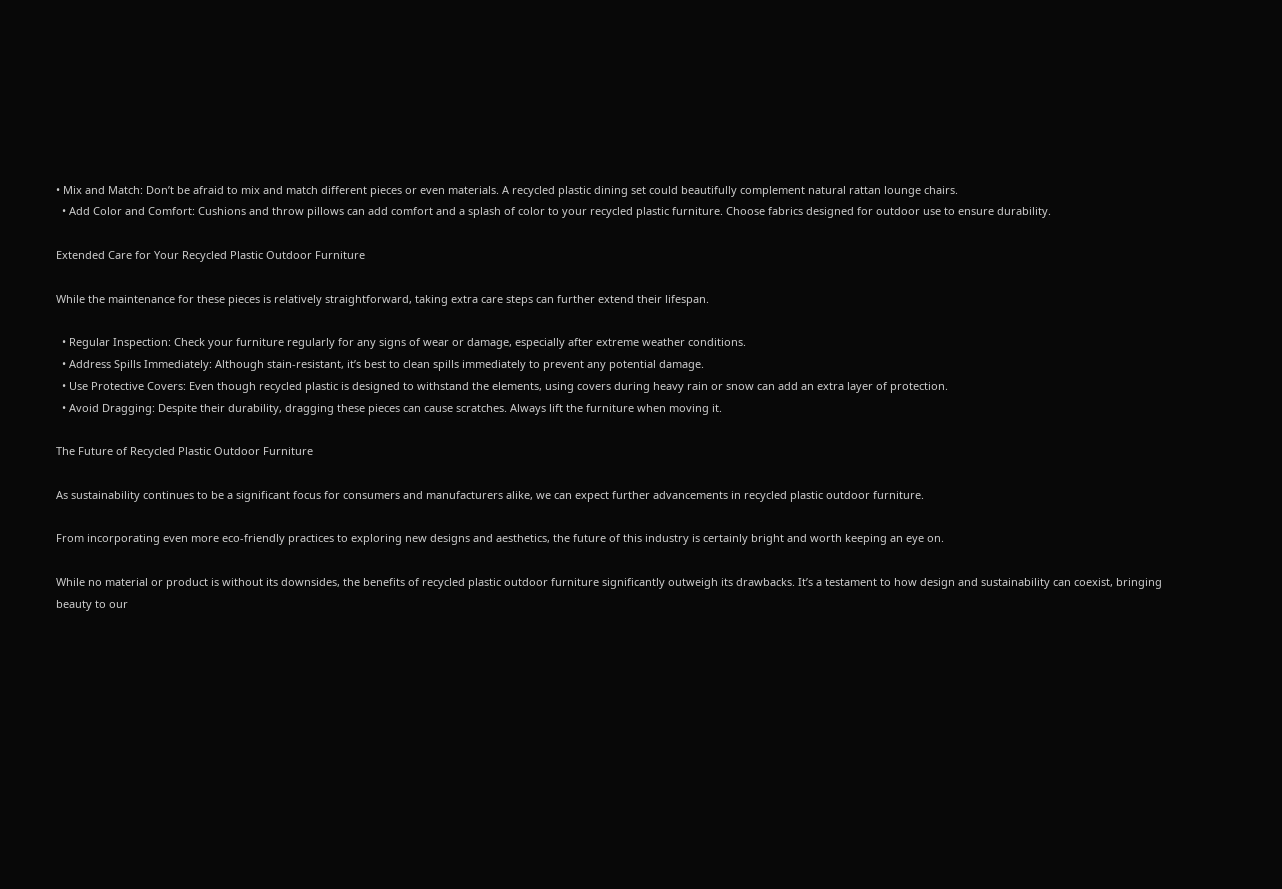• Mix and Match: Don’t be afraid to mix and match different pieces or even materials. A recycled plastic dining set could beautifully complement natural rattan lounge chairs.
  • Add Color and Comfort: Cushions and throw pillows can add comfort and a splash of color to your recycled plastic furniture. Choose fabrics designed for outdoor use to ensure durability.

Extended Care for Your Recycled Plastic Outdoor Furniture

While the maintenance for these pieces is relatively straightforward, taking extra care steps can further extend their lifespan.

  • Regular Inspection: Check your furniture regularly for any signs of wear or damage, especially after extreme weather conditions.
  • Address Spills Immediately: Although stain-resistant, it’s best to clean spills immediately to prevent any potential damage.
  • Use Protective Covers: Even though recycled plastic is designed to withstand the elements, using covers during heavy rain or snow can add an extra layer of protection.
  • Avoid Dragging: Despite their durability, dragging these pieces can cause scratches. Always lift the furniture when moving it.

The Future of Recycled Plastic Outdoor Furniture

As sustainability continues to be a significant focus for consumers and manufacturers alike, we can expect further advancements in recycled plastic outdoor furniture.

From incorporating even more eco-friendly practices to exploring new designs and aesthetics, the future of this industry is certainly bright and worth keeping an eye on.

While no material or product is without its downsides, the benefits of recycled plastic outdoor furniture significantly outweigh its drawbacks. It’s a testament to how design and sustainability can coexist, bringing beauty to our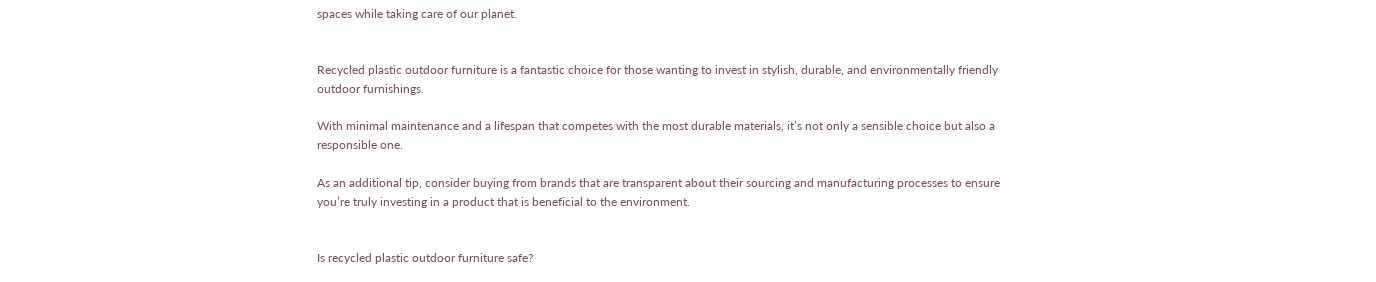spaces while taking care of our planet.


Recycled plastic outdoor furniture is a fantastic choice for those wanting to invest in stylish, durable, and environmentally friendly outdoor furnishings.

With minimal maintenance and a lifespan that competes with the most durable materials, it’s not only a sensible choice but also a responsible one.

As an additional tip, consider buying from brands that are transparent about their sourcing and manufacturing processes to ensure you’re truly investing in a product that is beneficial to the environment.


Is recycled plastic outdoor furniture safe?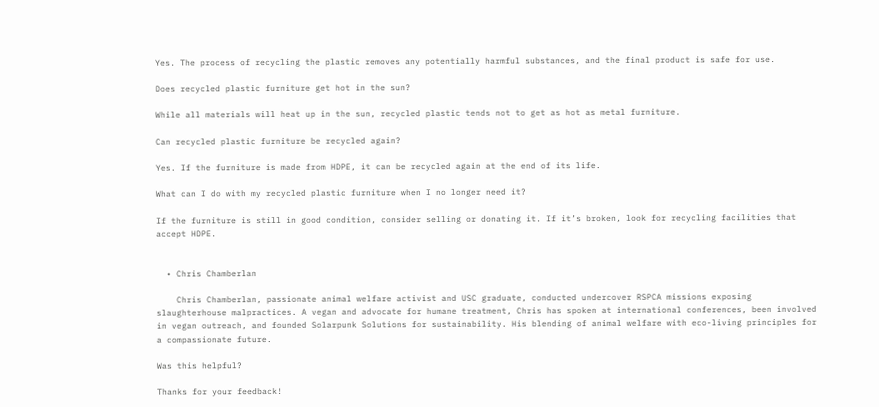Yes. The process of recycling the plastic removes any potentially harmful substances, and the final product is safe for use.

Does recycled plastic furniture get hot in the sun?

While all materials will heat up in the sun, recycled plastic tends not to get as hot as metal furniture.

Can recycled plastic furniture be recycled again?

Yes. If the furniture is made from HDPE, it can be recycled again at the end of its life.

What can I do with my recycled plastic furniture when I no longer need it?

If the furniture is still in good condition, consider selling or donating it. If it’s broken, look for recycling facilities that accept HDPE.


  • Chris Chamberlan

    Chris Chamberlan, passionate animal welfare activist and USC graduate, conducted undercover RSPCA missions exposing slaughterhouse malpractices. A vegan and advocate for humane treatment, Chris has spoken at international conferences, been involved in vegan outreach, and founded Solarpunk Solutions for sustainability. His blending of animal welfare with eco-living principles for a compassionate future.

Was this helpful?

Thanks for your feedback!